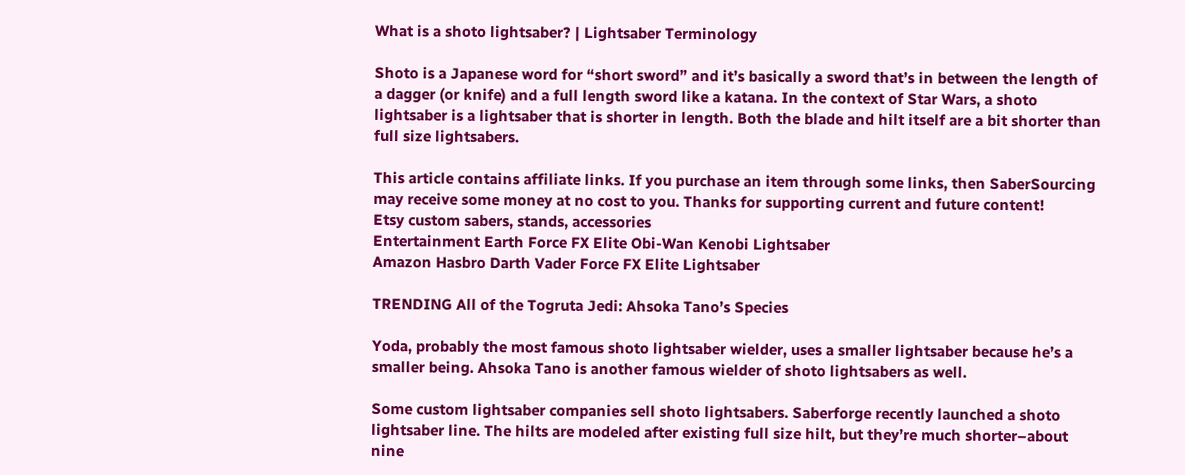What is a shoto lightsaber? | Lightsaber Terminology

Shoto is a Japanese word for “short sword” and it’s basically a sword that’s in between the length of a dagger (or knife) and a full length sword like a katana. In the context of Star Wars, a shoto lightsaber is a lightsaber that is shorter in length. Both the blade and hilt itself are a bit shorter than full size lightsabers.

This article contains affiliate links. If you purchase an item through some links, then SaberSourcing may receive some money at no cost to you. Thanks for supporting current and future content!
Etsy custom sabers, stands, accessories
Entertainment Earth Force FX Elite Obi-Wan Kenobi Lightsaber
Amazon Hasbro Darth Vader Force FX Elite Lightsaber

TRENDING All of the Togruta Jedi: Ahsoka Tano’s Species

Yoda, probably the most famous shoto lightsaber wielder, uses a smaller lightsaber because he’s a smaller being. Ahsoka Tano is another famous wielder of shoto lightsabers as well.

Some custom lightsaber companies sell shoto lightsabers. Saberforge recently launched a shoto lightsaber line. The hilts are modeled after existing full size hilt, but they’re much shorter–about nine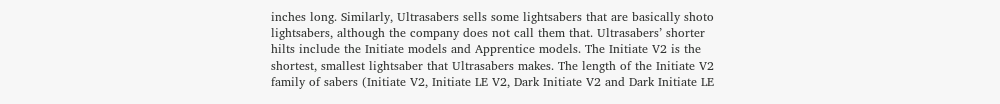inches long. Similarly, Ultrasabers sells some lightsabers that are basically shoto lightsabers, although the company does not call them that. Ultrasabers’ shorter hilts include the Initiate models and Apprentice models. The Initiate V2 is the shortest, smallest lightsaber that Ultrasabers makes. The length of the Initiate V2 family of sabers (Initiate V2, Initiate LE V2, Dark Initiate V2 and Dark Initiate LE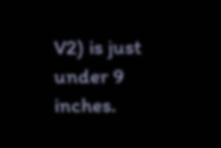V2) is just under 9 inches.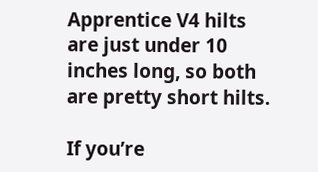Apprentice V4 hilts are just under 10 inches long, so both are pretty short hilts.

If you’re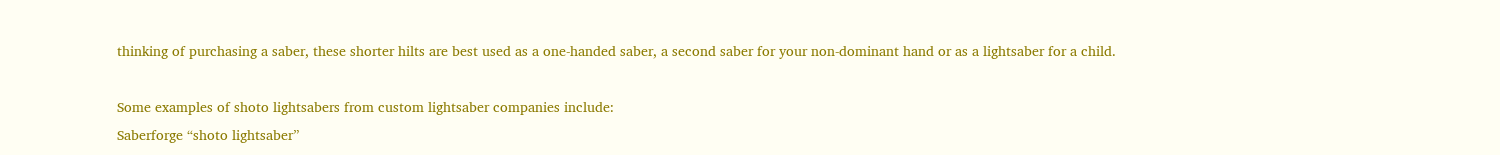thinking of purchasing a saber, these shorter hilts are best used as a one-handed saber, a second saber for your non-dominant hand or as a lightsaber for a child.

Some examples of shoto lightsabers from custom lightsaber companies include:
Saberforge “shoto lightsaber”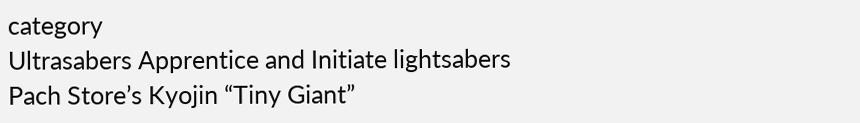category
Ultrasabers Apprentice and Initiate lightsabers
Pach Store’s Kyojin “Tiny Giant”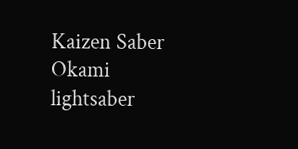Kaizen Saber Okami lightsaber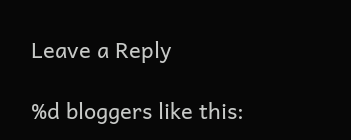Leave a Reply

%d bloggers like this: